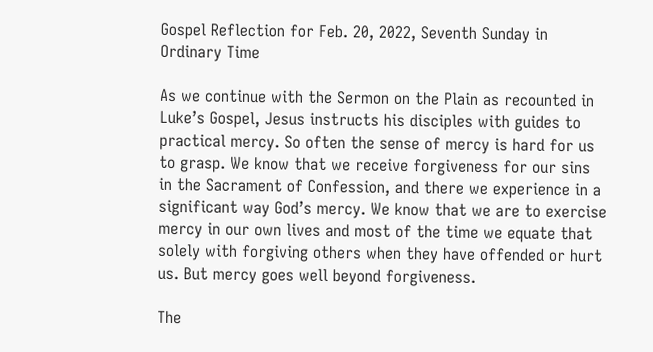Gospel Reflection for Feb. 20, 2022, Seventh Sunday in Ordinary Time

As we continue with the Sermon on the Plain as recounted in Luke’s Gospel, Jesus instructs his disciples with guides to practical mercy. So often the sense of mercy is hard for us to grasp. We know that we receive forgiveness for our sins in the Sacrament of Confession, and there we experience in a significant way God’s mercy. We know that we are to exercise mercy in our own lives and most of the time we equate that solely with forgiving others when they have offended or hurt us. But mercy goes well beyond forgiveness.

The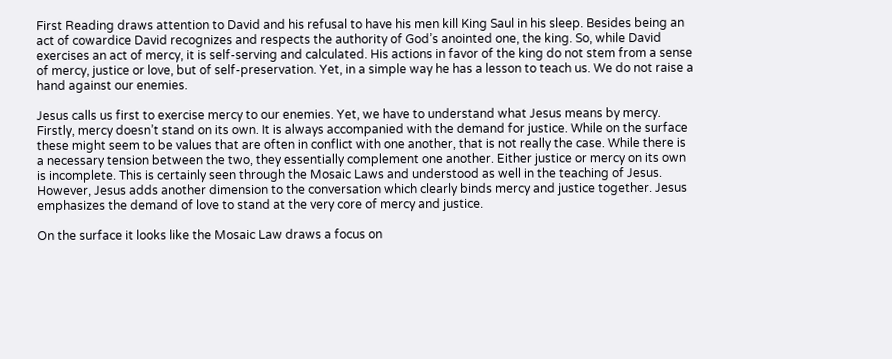First Reading draws attention to David and his refusal to have his men kill King Saul in his sleep. Besides being an act of cowardice David recognizes and respects the authority of God’s anointed one, the king. So, while David exercises an act of mercy, it is self-serving and calculated. His actions in favor of the king do not stem from a sense of mercy, justice or love, but of self-preservation. Yet, in a simple way he has a lesson to teach us. We do not raise a hand against our enemies.

Jesus calls us first to exercise mercy to our enemies. Yet, we have to understand what Jesus means by mercy. Firstly, mercy doesn’t stand on its own. It is always accompanied with the demand for justice. While on the surface these might seem to be values that are often in conflict with one another, that is not really the case. While there is a necessary tension between the two, they essentially complement one another. Either justice or mercy on its own is incomplete. This is certainly seen through the Mosaic Laws and understood as well in the teaching of Jesus. However, Jesus adds another dimension to the conversation which clearly binds mercy and justice together. Jesus emphasizes the demand of love to stand at the very core of mercy and justice.

On the surface it looks like the Mosaic Law draws a focus on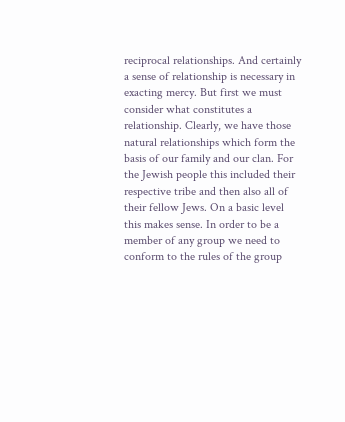reciprocal relationships. And certainly a sense of relationship is necessary in exacting mercy. But first we must consider what constitutes a relationship. Clearly, we have those natural relationships which form the basis of our family and our clan. For the Jewish people this included their respective tribe and then also all of their fellow Jews. On a basic level this makes sense. In order to be a member of any group we need to conform to the rules of the group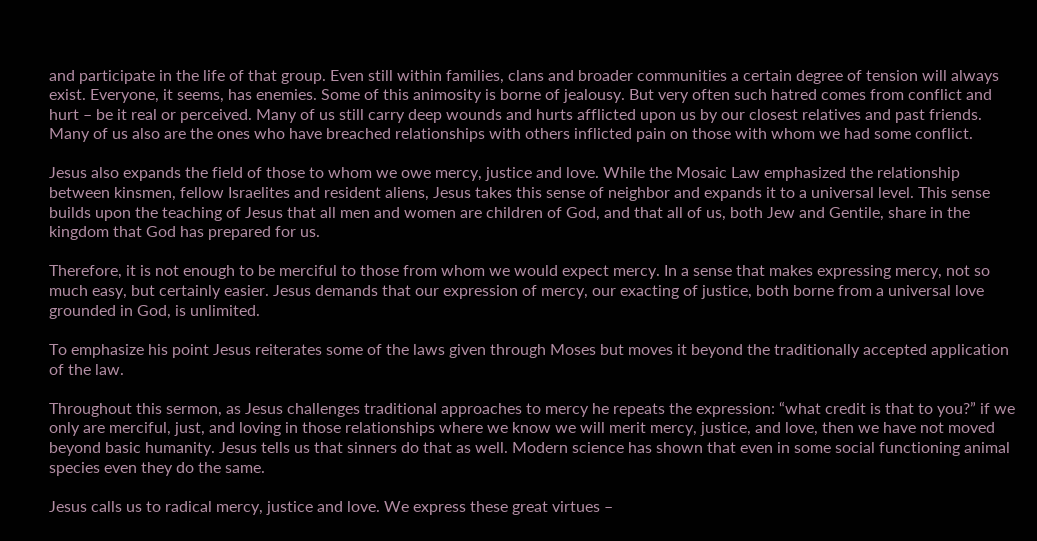and participate in the life of that group. Even still within families, clans and broader communities a certain degree of tension will always exist. Everyone, it seems, has enemies. Some of this animosity is borne of jealousy. But very often such hatred comes from conflict and hurt – be it real or perceived. Many of us still carry deep wounds and hurts afflicted upon us by our closest relatives and past friends. Many of us also are the ones who have breached relationships with others inflicted pain on those with whom we had some conflict.

Jesus also expands the field of those to whom we owe mercy, justice and love. While the Mosaic Law emphasized the relationship between kinsmen, fellow Israelites and resident aliens, Jesus takes this sense of neighbor and expands it to a universal level. This sense builds upon the teaching of Jesus that all men and women are children of God, and that all of us, both Jew and Gentile, share in the kingdom that God has prepared for us.

Therefore, it is not enough to be merciful to those from whom we would expect mercy. In a sense that makes expressing mercy, not so much easy, but certainly easier. Jesus demands that our expression of mercy, our exacting of justice, both borne from a universal love grounded in God, is unlimited.

To emphasize his point Jesus reiterates some of the laws given through Moses but moves it beyond the traditionally accepted application of the law.

Throughout this sermon, as Jesus challenges traditional approaches to mercy he repeats the expression: “what credit is that to you?” if we only are merciful, just, and loving in those relationships where we know we will merit mercy, justice, and love, then we have not moved beyond basic humanity. Jesus tells us that sinners do that as well. Modern science has shown that even in some social functioning animal species even they do the same.

Jesus calls us to radical mercy, justice and love. We express these great virtues –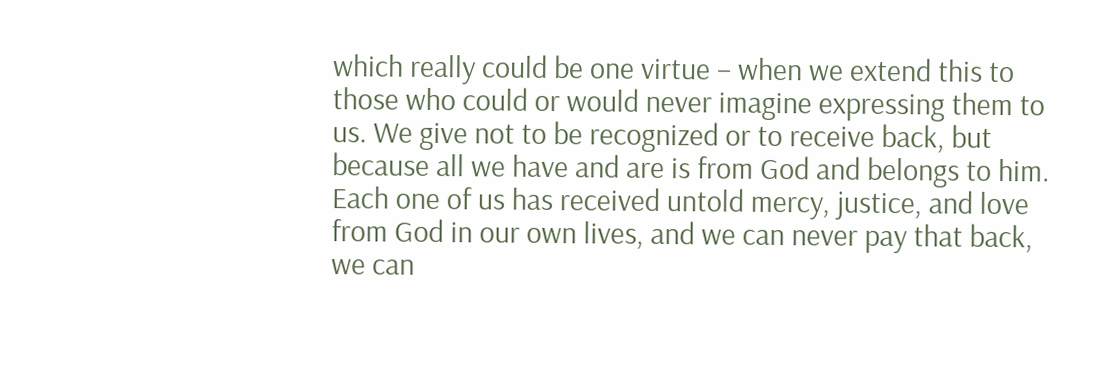which really could be one virtue – when we extend this to those who could or would never imagine expressing them to us. We give not to be recognized or to receive back, but because all we have and are is from God and belongs to him. Each one of us has received untold mercy, justice, and love from God in our own lives, and we can never pay that back, we can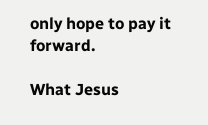only hope to pay it forward.

What Jesus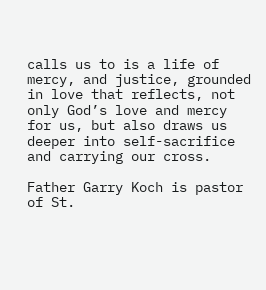calls us to is a life of mercy, and justice, grounded in love that reflects, not only God’s love and mercy for us, but also draws us deeper into self-sacrifice and carrying our cross.

Father Garry Koch is pastor of St.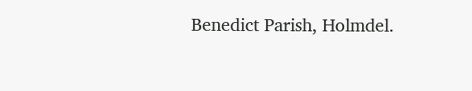Benedict Parish, Holmdel.